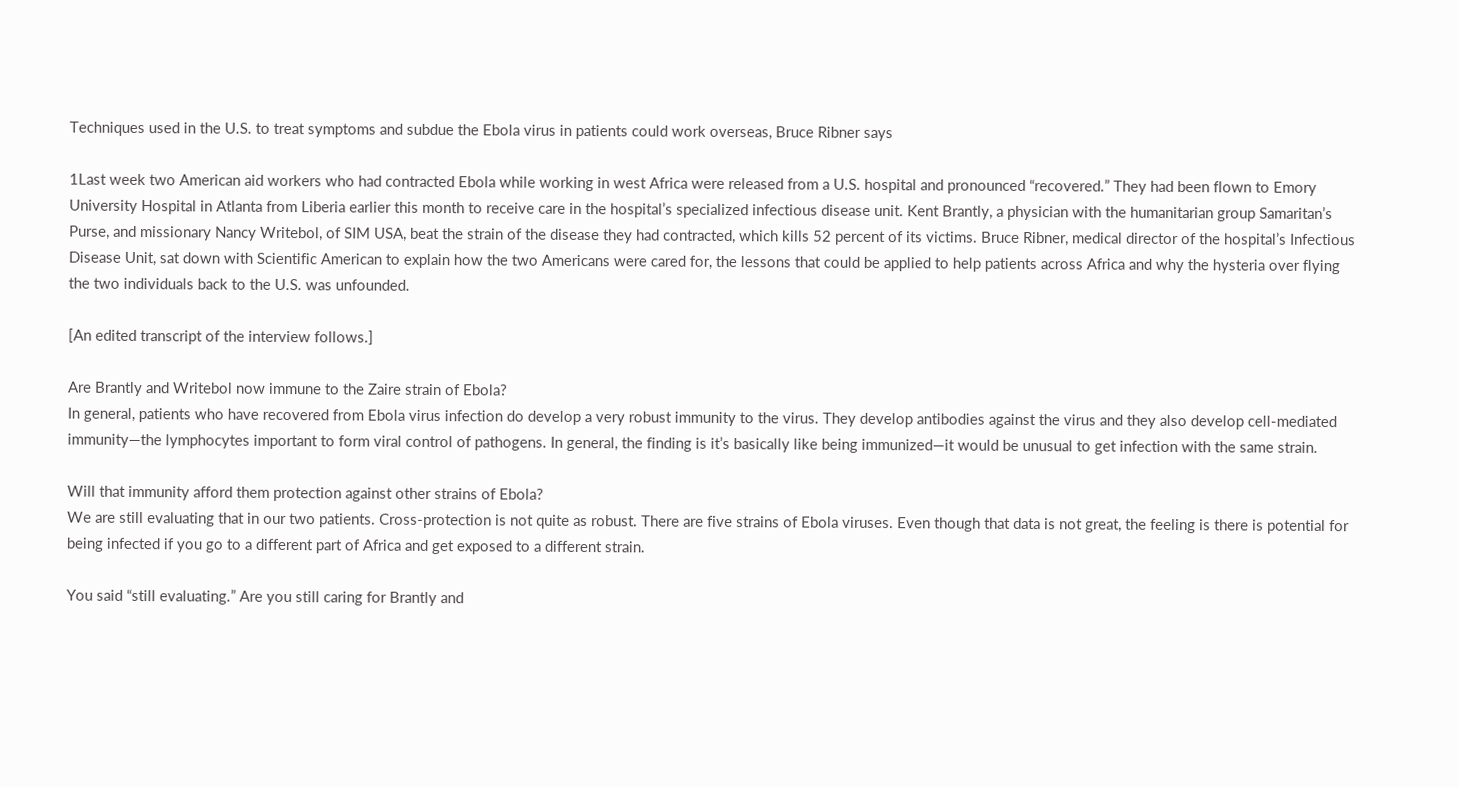Techniques used in the U.S. to treat symptoms and subdue the Ebola virus in patients could work overseas, Bruce Ribner says

1Last week two American aid workers who had contracted Ebola while working in west Africa were released from a U.S. hospital and pronounced “recovered.” They had been flown to Emory University Hospital in Atlanta from Liberia earlier this month to receive care in the hospital’s specialized infectious disease unit. Kent Brantly, a physician with the humanitarian group Samaritan’s Purse, and missionary Nancy Writebol, of SIM USA, beat the strain of the disease they had contracted, which kills 52 percent of its victims. Bruce Ribner, medical director of the hospital’s Infectious Disease Unit, sat down with Scientific American to explain how the two Americans were cared for, the lessons that could be applied to help patients across Africa and why the hysteria over flying the two individuals back to the U.S. was unfounded.

[An edited transcript of the interview follows.]

Are Brantly and Writebol now immune to the Zaire strain of Ebola?
In general, patients who have recovered from Ebola virus infection do develop a very robust immunity to the virus. They develop antibodies against the virus and they also develop cell-mediated immunity—the lymphocytes important to form viral control of pathogens. In general, the finding is it’s basically like being immunized—it would be unusual to get infection with the same strain.

Will that immunity afford them protection against other strains of Ebola?
We are still evaluating that in our two patients. Cross-protection is not quite as robust. There are five strains of Ebola viruses. Even though that data is not great, the feeling is there is potential for being infected if you go to a different part of Africa and get exposed to a different strain.

You said “still evaluating.” Are you still caring for Brantly and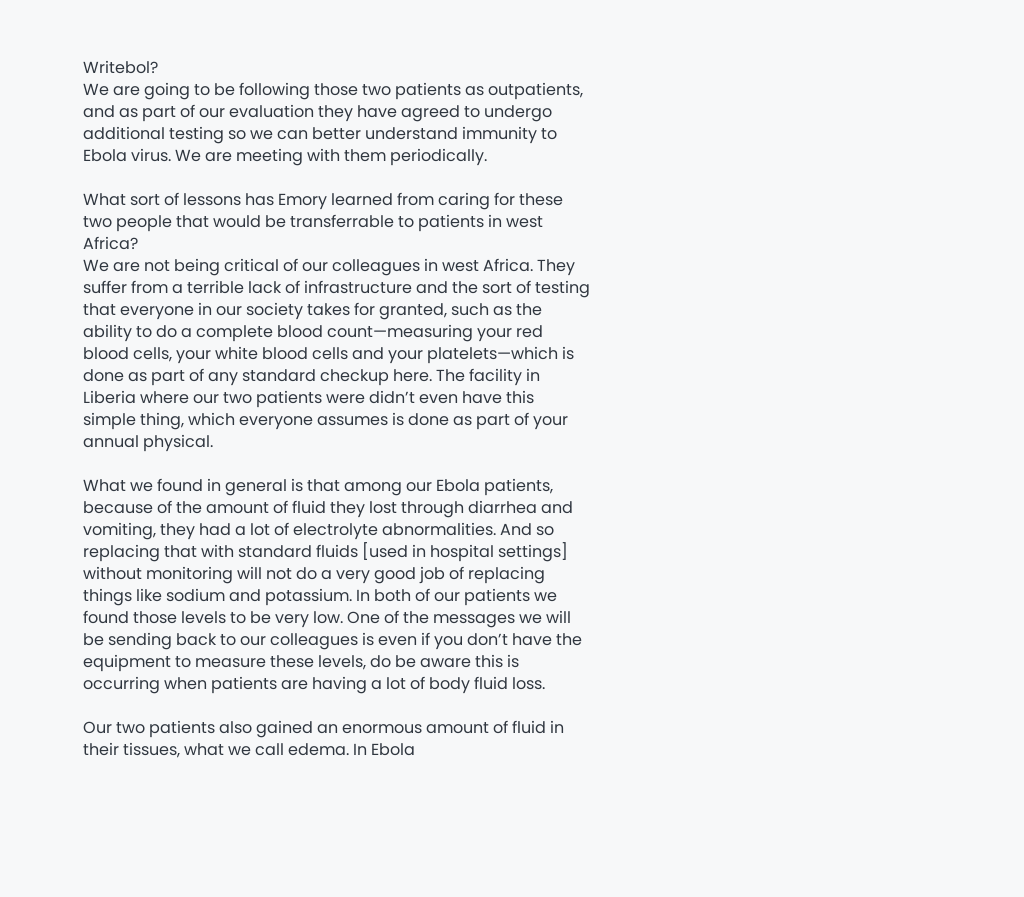Writebol?
We are going to be following those two patients as outpatients, and as part of our evaluation they have agreed to undergo additional testing so we can better understand immunity to Ebola virus. We are meeting with them periodically.

What sort of lessons has Emory learned from caring for these two people that would be transferrable to patients in west Africa?
We are not being critical of our colleagues in west Africa. They suffer from a terrible lack of infrastructure and the sort of testing that everyone in our society takes for granted, such as the ability to do a complete blood count—measuring your red blood cells, your white blood cells and your platelets—which is done as part of any standard checkup here. The facility in Liberia where our two patients were didn’t even have this simple thing, which everyone assumes is done as part of your annual physical.

What we found in general is that among our Ebola patients, because of the amount of fluid they lost through diarrhea and vomiting, they had a lot of electrolyte abnormalities. And so replacing that with standard fluids [used in hospital settings] without monitoring will not do a very good job of replacing things like sodium and potassium. In both of our patients we found those levels to be very low. One of the messages we will be sending back to our colleagues is even if you don’t have the equipment to measure these levels, do be aware this is occurring when patients are having a lot of body fluid loss.

Our two patients also gained an enormous amount of fluid in their tissues, what we call edema. In Ebola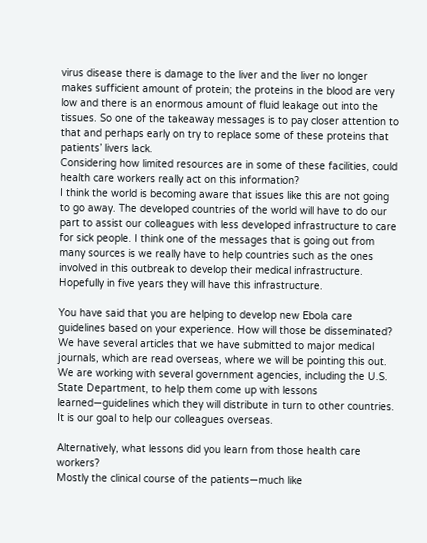virus disease there is damage to the liver and the liver no longer makes sufficient amount of protein; the proteins in the blood are very low and there is an enormous amount of fluid leakage out into the tissues. So one of the takeaway messages is to pay closer attention to that and perhaps early on try to replace some of these proteins that patients’ livers lack.
Considering how limited resources are in some of these facilities, could health care workers really act on this information?
I think the world is becoming aware that issues like this are not going to go away. The developed countries of the world will have to do our part to assist our colleagues with less developed infrastructure to care for sick people. I think one of the messages that is going out from many sources is we really have to help countries such as the ones involved in this outbreak to develop their medical infrastructure. Hopefully in five years they will have this infrastructure.

You have said that you are helping to develop new Ebola care guidelines based on your experience. How will those be disseminated?
We have several articles that we have submitted to major medical journals, which are read overseas, where we will be pointing this out. We are working with several government agencies, including the U.S. State Department, to help them come up with lessons learned—guidelines which they will distribute in turn to other countries. It is our goal to help our colleagues overseas.

Alternatively, what lessons did you learn from those health care workers?
Mostly the clinical course of the patients—much like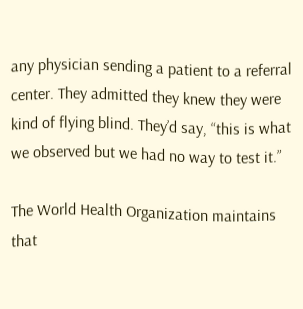any physician sending a patient to a referral center. They admitted they knew they were kind of flying blind. They’d say, “this is what we observed but we had no way to test it.”

The World Health Organization maintains that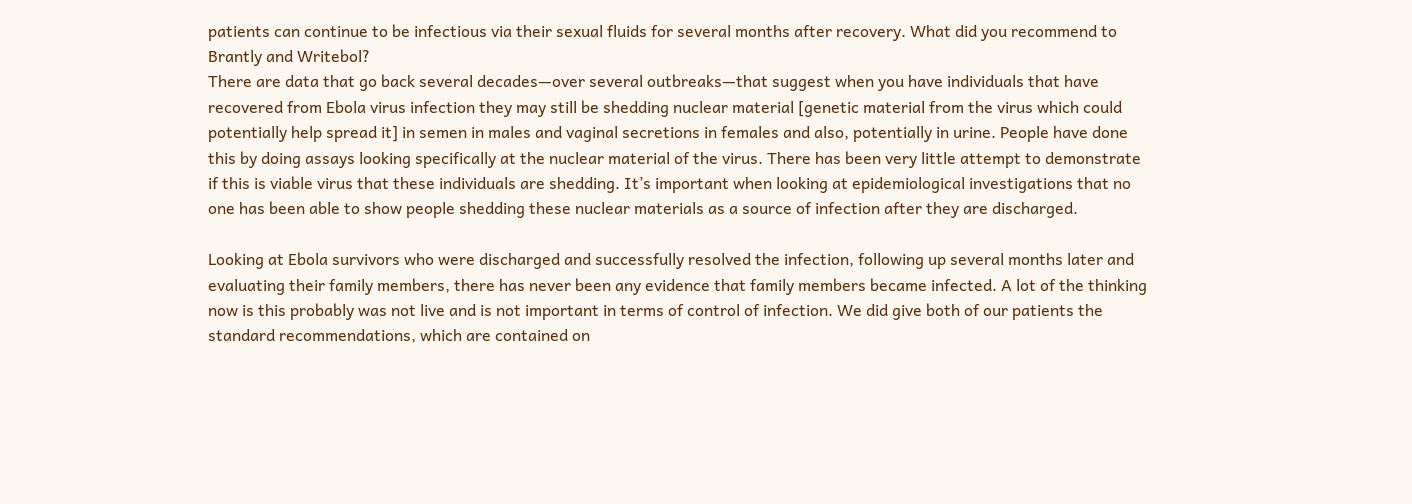patients can continue to be infectious via their sexual fluids for several months after recovery. What did you recommend to Brantly and Writebol?
There are data that go back several decades—over several outbreaks—that suggest when you have individuals that have recovered from Ebola virus infection they may still be shedding nuclear material [genetic material from the virus which could potentially help spread it] in semen in males and vaginal secretions in females and also, potentially in urine. People have done this by doing assays looking specifically at the nuclear material of the virus. There has been very little attempt to demonstrate if this is viable virus that these individuals are shedding. It’s important when looking at epidemiological investigations that no one has been able to show people shedding these nuclear materials as a source of infection after they are discharged.

Looking at Ebola survivors who were discharged and successfully resolved the infection, following up several months later and evaluating their family members, there has never been any evidence that family members became infected. A lot of the thinking now is this probably was not live and is not important in terms of control of infection. We did give both of our patients the standard recommendations, which are contained on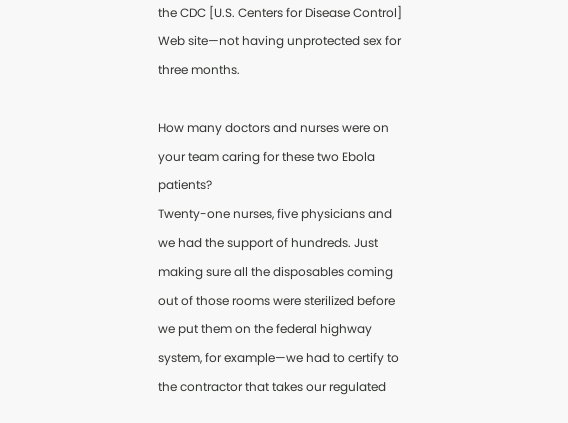the CDC [U.S. Centers for Disease Control] Web site—not having unprotected sex for three months.

How many doctors and nurses were on your team caring for these two Ebola patients?
Twenty-one nurses, five physicians and we had the support of hundreds. Just making sure all the disposables coming out of those rooms were sterilized before we put them on the federal highway system, for example—we had to certify to the contractor that takes our regulated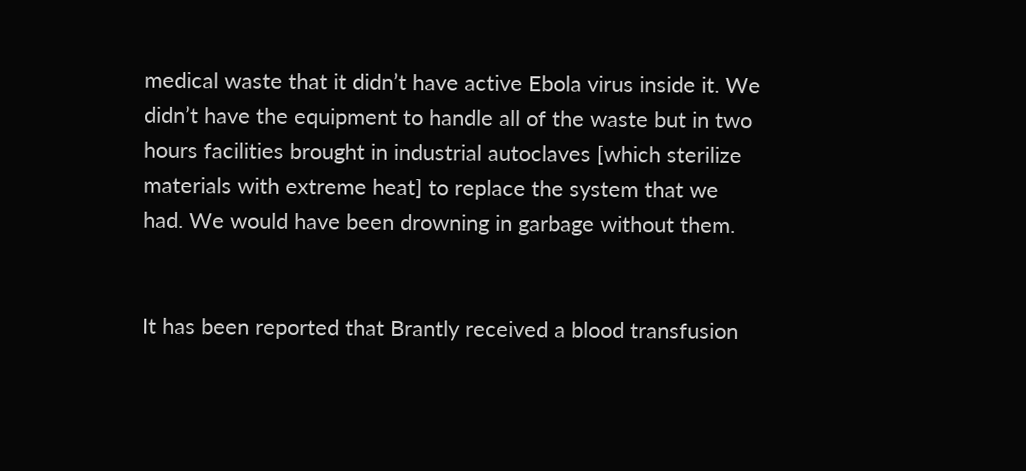medical waste that it didn’t have active Ebola virus inside it. We didn’t have the equipment to handle all of the waste but in two hours facilities brought in industrial autoclaves [which sterilize materials with extreme heat] to replace the system that we had. We would have been drowning in garbage without them.


It has been reported that Brantly received a blood transfusion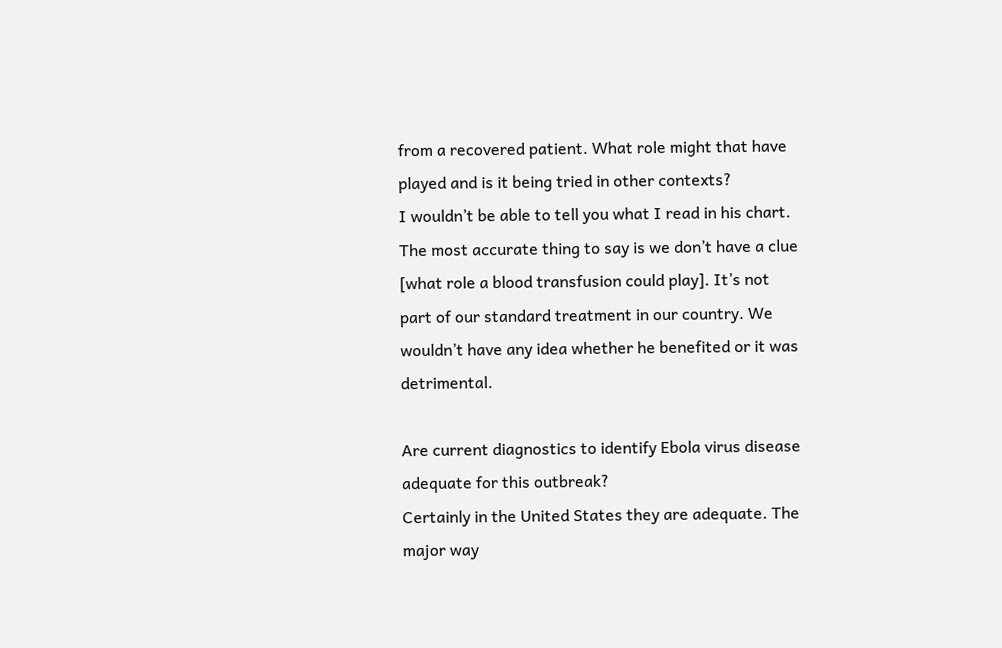from a recovered patient. What role might that have played and is it being tried in other contexts?
I wouldn’t be able to tell you what I read in his chart. The most accurate thing to say is we don’t have a clue [what role a blood transfusion could play]. It’s not part of our standard treatment in our country. We wouldn’t have any idea whether he benefited or it was detrimental.

Are current diagnostics to identify Ebola virus disease adequate for this outbreak?
Certainly in the United States they are adequate. The major way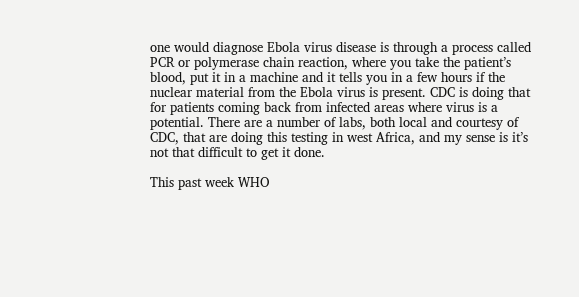one would diagnose Ebola virus disease is through a process called PCR or polymerase chain reaction, where you take the patient’s blood, put it in a machine and it tells you in a few hours if the nuclear material from the Ebola virus is present. CDC is doing that for patients coming back from infected areas where virus is a potential. There are a number of labs, both local and courtesy of CDC, that are doing this testing in west Africa, and my sense is it’s not that difficult to get it done.

This past week WHO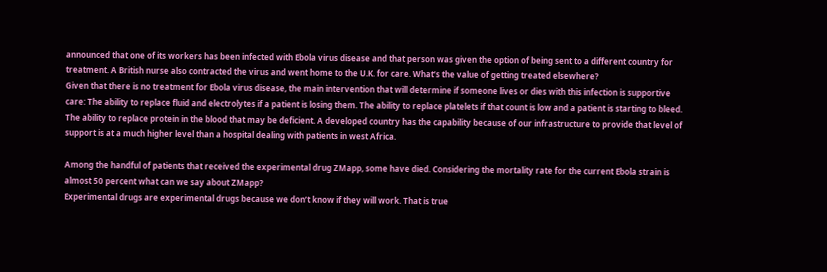announced that one of its workers has been infected with Ebola virus disease and that person was given the option of being sent to a different country for treatment. A British nurse also contracted the virus and went home to the U.K. for care. What’s the value of getting treated elsewhere?
Given that there is no treatment for Ebola virus disease, the main intervention that will determine if someone lives or dies with this infection is supportive care: The ability to replace fluid and electrolytes if a patient is losing them. The ability to replace platelets if that count is low and a patient is starting to bleed. The ability to replace protein in the blood that may be deficient. A developed country has the capability because of our infrastructure to provide that level of support is at a much higher level than a hospital dealing with patients in west Africa.

Among the handful of patients that received the experimental drug ZMapp, some have died. Considering the mortality rate for the current Ebola strain is almost 50 percent what can we say about ZMapp?
Experimental drugs are experimental drugs because we don’t know if they will work. That is true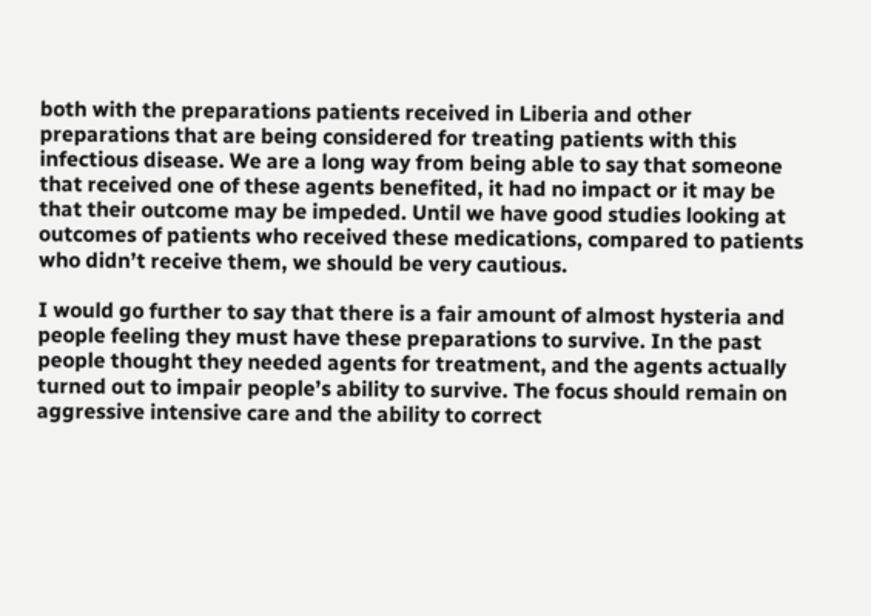both with the preparations patients received in Liberia and other preparations that are being considered for treating patients with this infectious disease. We are a long way from being able to say that someone that received one of these agents benefited, it had no impact or it may be that their outcome may be impeded. Until we have good studies looking at outcomes of patients who received these medications, compared to patients who didn’t receive them, we should be very cautious.

I would go further to say that there is a fair amount of almost hysteria and people feeling they must have these preparations to survive. In the past people thought they needed agents for treatment, and the agents actually turned out to impair people’s ability to survive. The focus should remain on aggressive intensive care and the ability to correct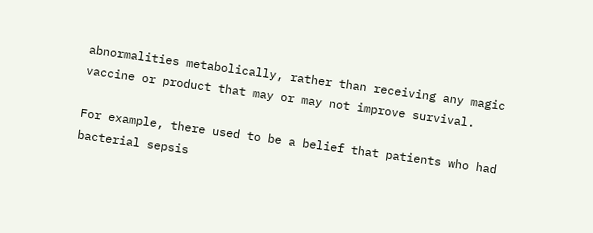abnormalities metabolically, rather than receiving any magic vaccine or product that may or may not improve survival.

For example, there used to be a belief that patients who had bacterial sepsis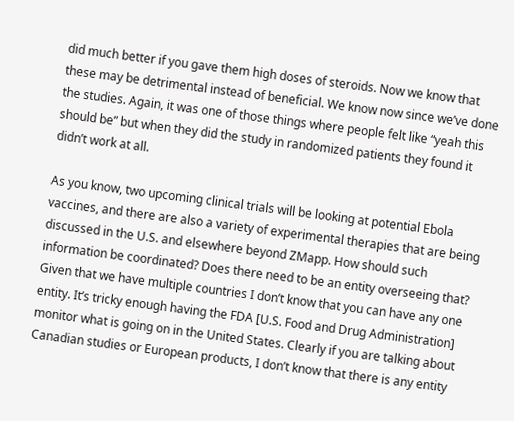did much better if you gave them high doses of steroids. Now we know that these may be detrimental instead of beneficial. We know now since we’ve done the studies. Again, it was one of those things where people felt like “yeah this should be” but when they did the study in randomized patients they found it didn’t work at all.

As you know, two upcoming clinical trials will be looking at potential Ebola vaccines, and there are also a variety of experimental therapies that are being discussed in the U.S. and elsewhere beyond ZMapp. How should such information be coordinated? Does there need to be an entity overseeing that?
Given that we have multiple countries I don’t know that you can have any one entity. It’s tricky enough having the FDA [U.S. Food and Drug Administration] monitor what is going on in the United States. Clearly if you are talking about Canadian studies or European products, I don’t know that there is any entity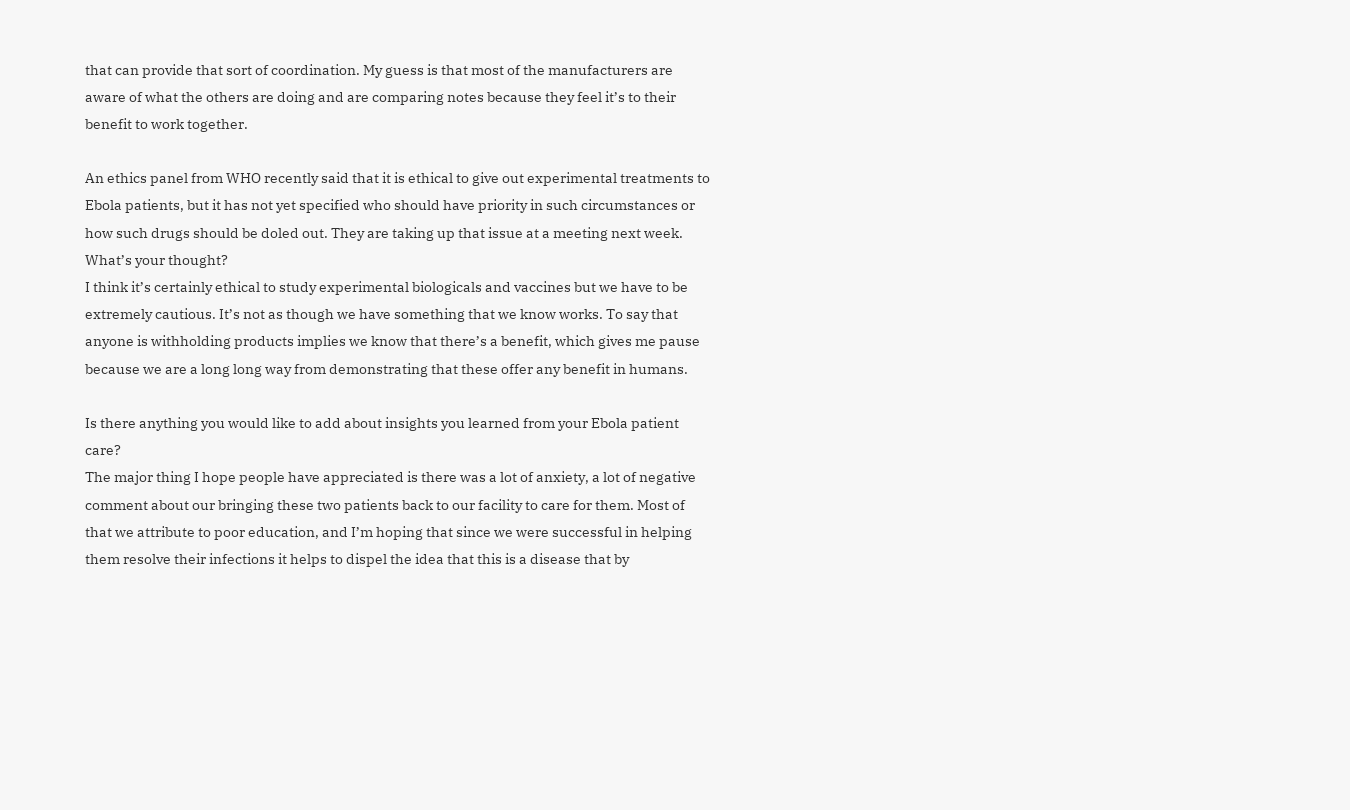that can provide that sort of coordination. My guess is that most of the manufacturers are aware of what the others are doing and are comparing notes because they feel it’s to their benefit to work together.

An ethics panel from WHO recently said that it is ethical to give out experimental treatments to Ebola patients, but it has not yet specified who should have priority in such circumstances or how such drugs should be doled out. They are taking up that issue at a meeting next week. What’s your thought?
I think it’s certainly ethical to study experimental biologicals and vaccines but we have to be extremely cautious. It’s not as though we have something that we know works. To say that anyone is withholding products implies we know that there’s a benefit, which gives me pause because we are a long long way from demonstrating that these offer any benefit in humans.

Is there anything you would like to add about insights you learned from your Ebola patient care?
The major thing I hope people have appreciated is there was a lot of anxiety, a lot of negative comment about our bringing these two patients back to our facility to care for them. Most of that we attribute to poor education, and I’m hoping that since we were successful in helping them resolve their infections it helps to dispel the idea that this is a disease that by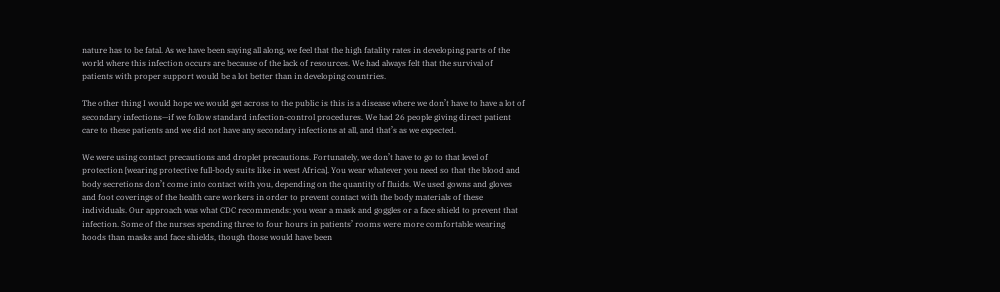nature has to be fatal. As we have been saying all along, we feel that the high fatality rates in developing parts of the world where this infection occurs are because of the lack of resources. We had always felt that the survival of patients with proper support would be a lot better than in developing countries.

The other thing I would hope we would get across to the public is this is a disease where we don’t have to have a lot of secondary infections—if we follow standard infection-control procedures. We had 26 people giving direct patient care to these patients and we did not have any secondary infections at all, and that’s as we expected.

We were using contact precautions and droplet precautions. Fortunately, we don’t have to go to that level of protection [wearing protective full-body suits like in west Africa]. You wear whatever you need so that the blood and body secretions don’t come into contact with you, depending on the quantity of fluids. We used gowns and gloves and foot coverings of the health care workers in order to prevent contact with the body materials of these individuals. Our approach was what CDC recommends: you wear a mask and goggles or a face shield to prevent that infection. Some of the nurses spending three to four hours in patients’ rooms were more comfortable wearing hoods than masks and face shields, though those would have been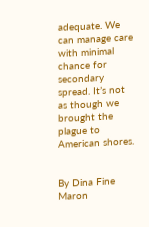adequate. We can manage care with minimal chance for secondary spread. It’s not as though we brought the plague to American shores.


By Dina Fine Maron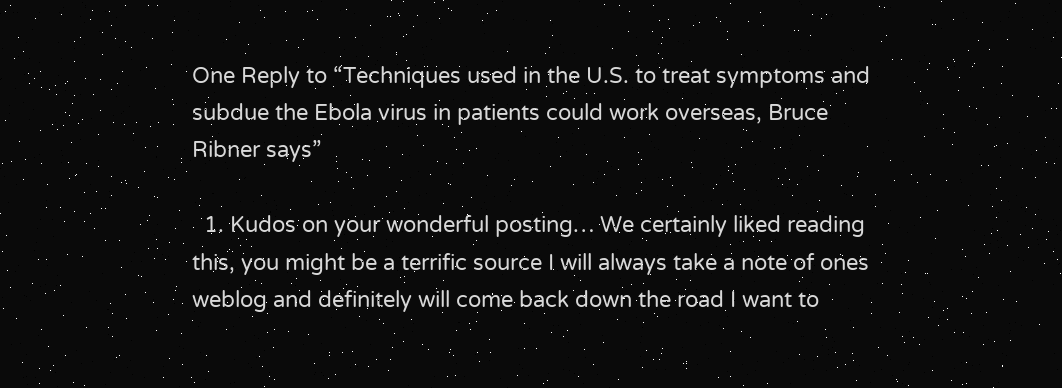One Reply to “Techniques used in the U.S. to treat symptoms and subdue the Ebola virus in patients could work overseas, Bruce Ribner says”

  1. Kudos on your wonderful posting… We certainly liked reading this, you might be a terrific source I will always take a note of ones weblog and definitely will come back down the road I want to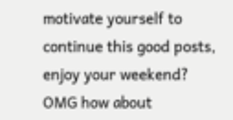motivate yourself to continue this good posts, enjoy your weekend? OMG how about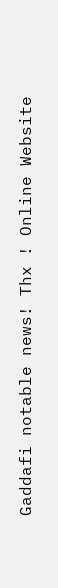Gaddafi notable news! Thx ! Online Website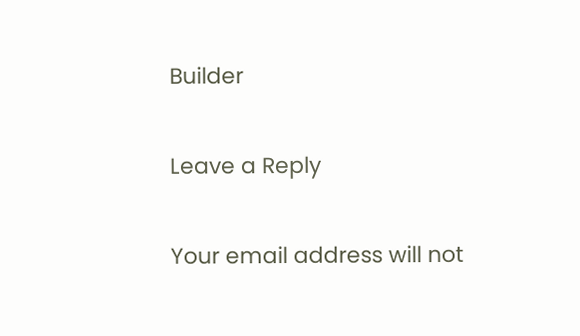Builder

Leave a Reply

Your email address will not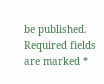be published. Required fields are marked *